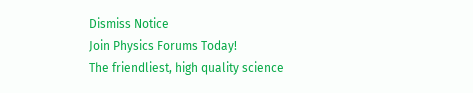Dismiss Notice
Join Physics Forums Today!
The friendliest, high quality science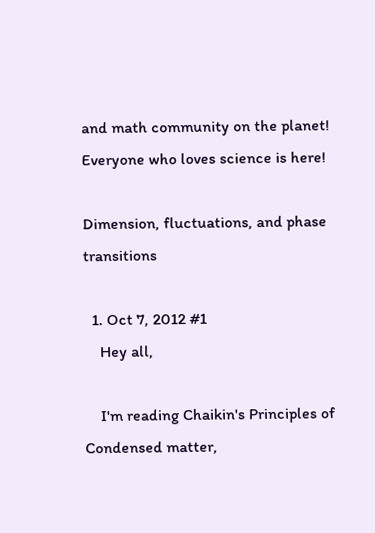and math community on the planet! Everyone who loves science is here!

Dimension, fluctuations, and phase transitions

  1. Oct 7, 2012 #1
    Hey all,

    I'm reading Chaikin's Principles of Condensed matter,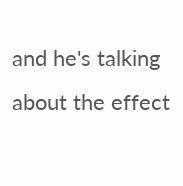and he's talking about the effect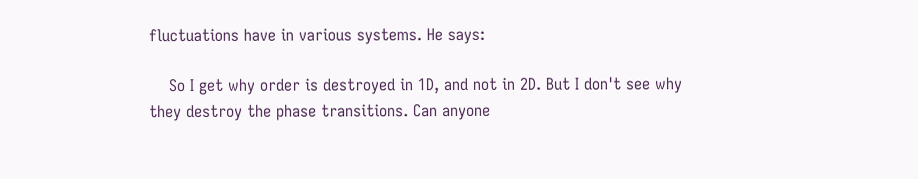fluctuations have in various systems. He says:

    So I get why order is destroyed in 1D, and not in 2D. But I don't see why they destroy the phase transitions. Can anyone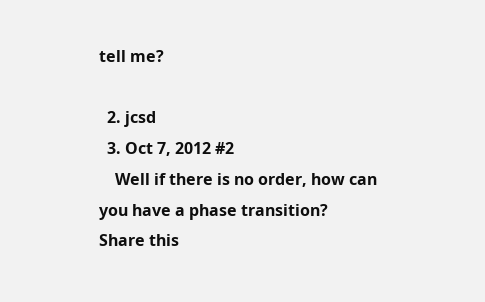tell me?

  2. jcsd
  3. Oct 7, 2012 #2
    Well if there is no order, how can you have a phase transition?
Share this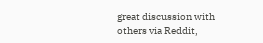great discussion with others via Reddit,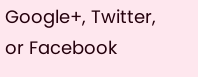Google+, Twitter, or Facebook